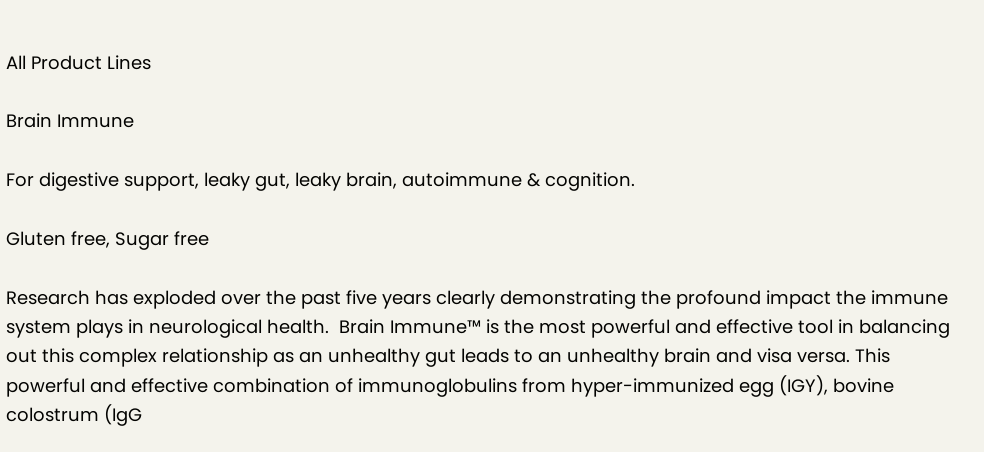All Product Lines

Brain Immune

For digestive support, leaky gut, leaky brain, autoimmune & cognition.

Gluten free, Sugar free

Research has exploded over the past five years clearly demonstrating the profound impact the immune system plays in neurological health.  Brain Immune™ is the most powerful and effective tool in balancing out this complex relationship as an unhealthy gut leads to an unhealthy brain and visa versa. This powerful and effective combination of immunoglobulins from hyper-immunized egg (IGY), bovine colostrum (IgG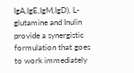IgA,IgE,IgM,IgD), L-glutamine and Inulin provide a synergistic formulation that goes to work immediately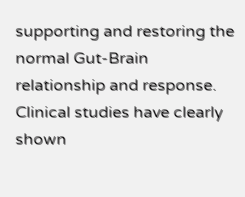supporting and restoring the normal Gut-Brain relationship and response.  Clinical studies have clearly shown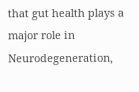that gut health plays a major role in Neurodegeneration,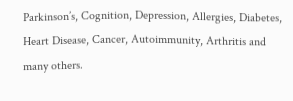Parkinson’s, Cognition, Depression, Allergies, Diabetes, Heart Disease, Cancer, Autoimmunity, Arthritis and many others.